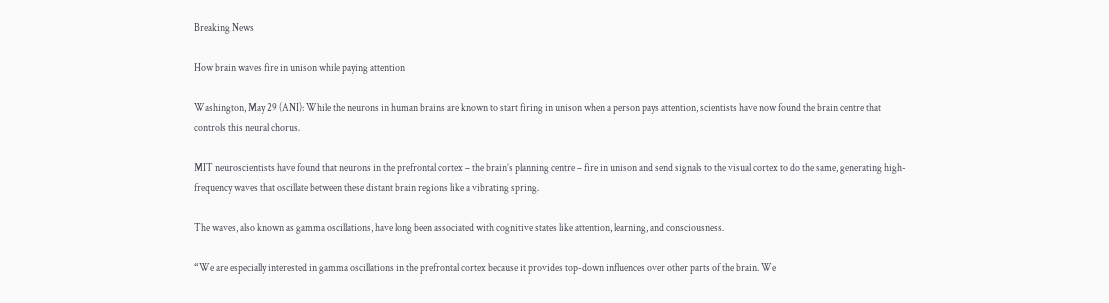Breaking News

How brain waves fire in unison while paying attention

Washington, May 29 (ANI): While the neurons in human brains are known to start firing in unison when a person pays attention, scientists have now found the brain centre that controls this neural chorus.

MIT neuroscientists have found that neurons in the prefrontal cortex – the brain’s planning centre – fire in unison and send signals to the visual cortex to do the same, generating high-frequency waves that oscillate between these distant brain regions like a vibrating spring.

The waves, also known as gamma oscillations, have long been associated with cognitive states like attention, learning, and consciousness.

“We are especially interested in gamma oscillations in the prefrontal cortex because it provides top-down influences over other parts of the brain. We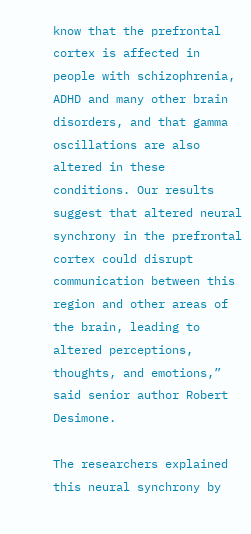know that the prefrontal cortex is affected in people with schizophrenia, ADHD and many other brain disorders, and that gamma oscillations are also altered in these conditions. Our results suggest that altered neural synchrony in the prefrontal cortex could disrupt communication between this region and other areas of the brain, leading to altered perceptions, thoughts, and emotions,” said senior author Robert Desimone.

The researchers explained this neural synchrony by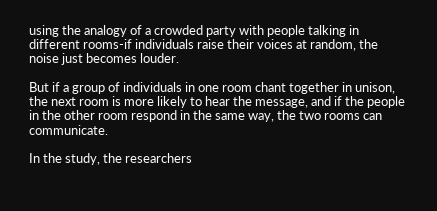using the analogy of a crowded party with people talking in different rooms-if individuals raise their voices at random, the noise just becomes louder.

But if a group of individuals in one room chant together in unison, the next room is more likely to hear the message, and if the people in the other room respond in the same way, the two rooms can communicate.

In the study, the researchers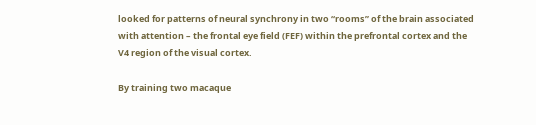looked for patterns of neural synchrony in two “rooms” of the brain associated with attention – the frontal eye field (FEF) within the prefrontal cortex and the V4 region of the visual cortex.

By training two macaque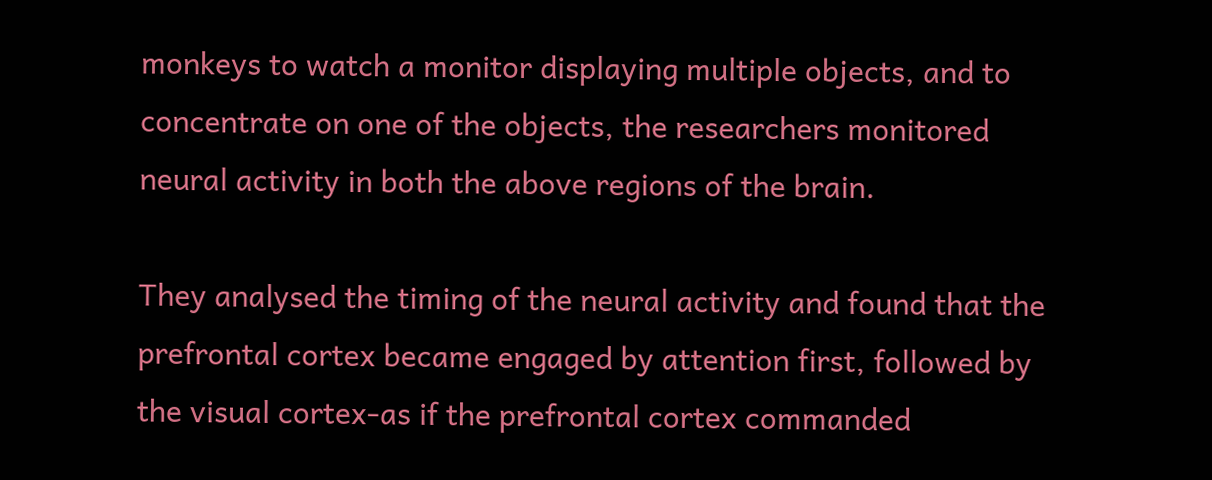monkeys to watch a monitor displaying multiple objects, and to concentrate on one of the objects, the researchers monitored neural activity in both the above regions of the brain.

They analysed the timing of the neural activity and found that the prefrontal cortex became engaged by attention first, followed by the visual cortex-as if the prefrontal cortex commanded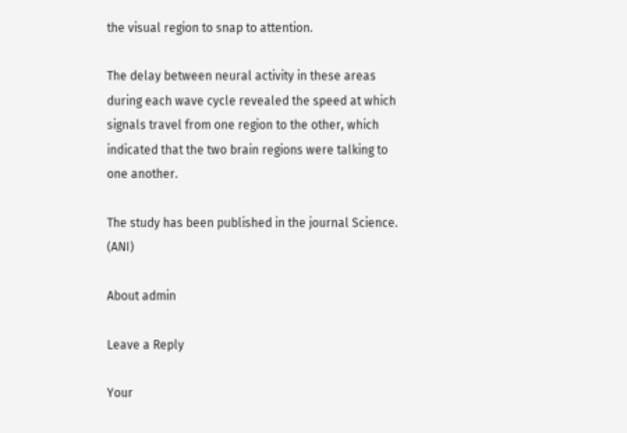the visual region to snap to attention.

The delay between neural activity in these areas during each wave cycle revealed the speed at which signals travel from one region to the other, which indicated that the two brain regions were talking to one another.

The study has been published in the journal Science. (ANI)

About admin

Leave a Reply

Your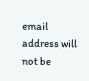email address will not be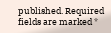published. Required fields are marked *